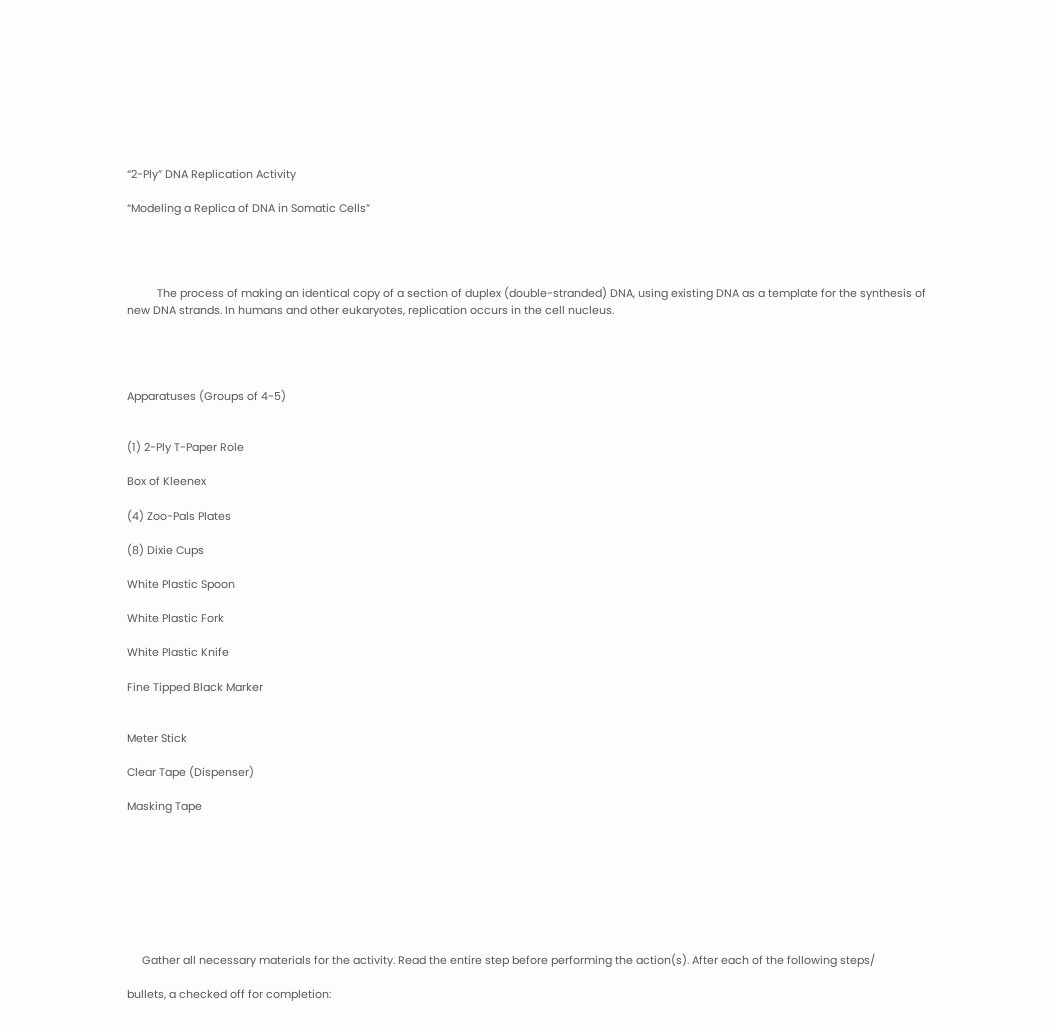“2-Ply” DNA Replication Activity

“Modeling a Replica of DNA in Somatic Cells”




          The process of making an identical copy of a section of duplex (double-stranded) DNA, using existing DNA as a template for the synthesis of new DNA strands. In humans and other eukaryotes, replication occurs in the cell nucleus.




Apparatuses (Groups of 4-5)


(1) 2-Ply T-Paper Role

Box of Kleenex

(4) Zoo-Pals Plates

(8) Dixie Cups

White Plastic Spoon

White Plastic Fork

White Plastic Knife

Fine Tipped Black Marker


Meter Stick

Clear Tape (Dispenser)

Masking Tape








     Gather all necessary materials for the activity. Read the entire step before performing the action(s). After each of the following steps/

bullets, a checked off for completion: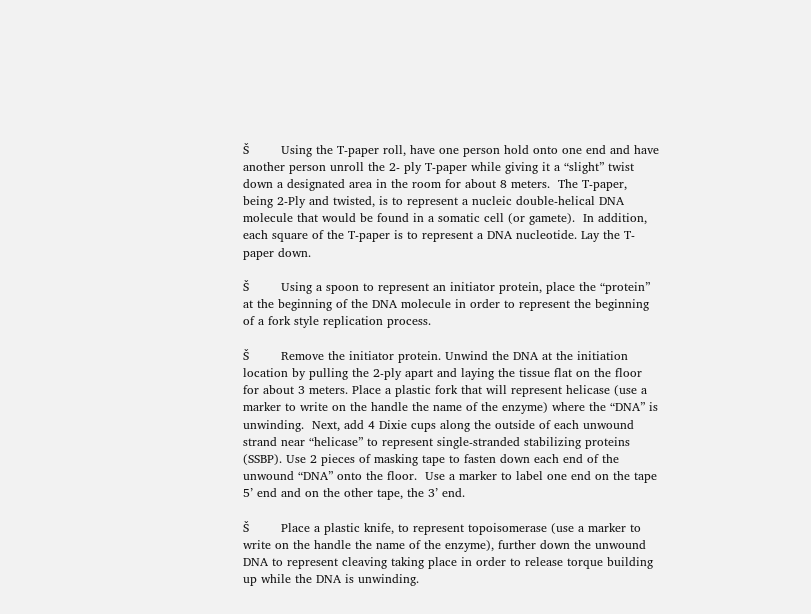Š        Using the T-paper roll, have one person hold onto one end and have another person unroll the 2- ply T-paper while giving it a “slight” twist down a designated area in the room for about 8 meters.  The T-paper, being 2-Ply and twisted, is to represent a nucleic double-helical DNA molecule that would be found in a somatic cell (or gamete).  In addition, each square of the T-paper is to represent a DNA nucleotide. Lay the T-paper down.

Š        Using a spoon to represent an initiator protein, place the “protein” at the beginning of the DNA molecule in order to represent the beginning of a fork style replication process.

Š        Remove the initiator protein. Unwind the DNA at the initiation location by pulling the 2-ply apart and laying the tissue flat on the floor for about 3 meters. Place a plastic fork that will represent helicase (use a marker to write on the handle the name of the enzyme) where the “DNA” is unwinding.  Next, add 4 Dixie cups along the outside of each unwound strand near “helicase” to represent single-stranded stabilizing proteins (SSBP). Use 2 pieces of masking tape to fasten down each end of the unwound “DNA” onto the floor.  Use a marker to label one end on the tape 5’ end and on the other tape, the 3’ end.

Š        Place a plastic knife, to represent topoisomerase (use a marker to write on the handle the name of the enzyme), further down the unwound DNA to represent cleaving taking place in order to release torque building up while the DNA is unwinding.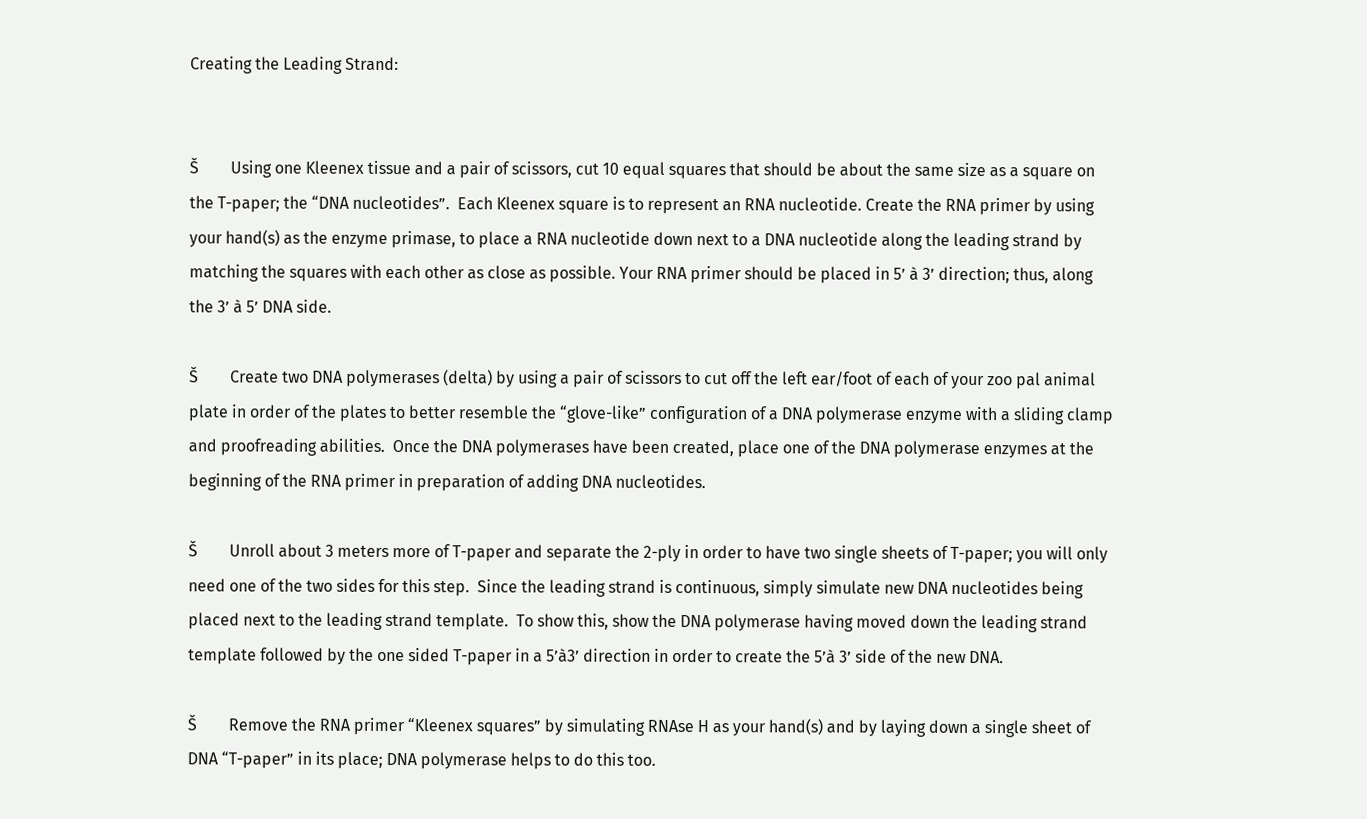Creating the Leading Strand:


Š        Using one Kleenex tissue and a pair of scissors, cut 10 equal squares that should be about the same size as a square on the T-paper; the “DNA nucleotides”.  Each Kleenex square is to represent an RNA nucleotide. Create the RNA primer by using your hand(s) as the enzyme primase, to place a RNA nucleotide down next to a DNA nucleotide along the leading strand by matching the squares with each other as close as possible. Your RNA primer should be placed in 5’ à 3’ direction; thus, along the 3’ à 5’ DNA side.

Š        Create two DNA polymerases (delta) by using a pair of scissors to cut off the left ear/foot of each of your zoo pal animal plate in order of the plates to better resemble the “glove-like” configuration of a DNA polymerase enzyme with a sliding clamp and proofreading abilities.  Once the DNA polymerases have been created, place one of the DNA polymerase enzymes at the beginning of the RNA primer in preparation of adding DNA nucleotides.

Š        Unroll about 3 meters more of T-paper and separate the 2-ply in order to have two single sheets of T-paper; you will only need one of the two sides for this step.  Since the leading strand is continuous, simply simulate new DNA nucleotides being placed next to the leading strand template.  To show this, show the DNA polymerase having moved down the leading strand template followed by the one sided T-paper in a 5’à3’ direction in order to create the 5’à 3’ side of the new DNA.

Š        Remove the RNA primer “Kleenex squares” by simulating RNAse H as your hand(s) and by laying down a single sheet of DNA “T-paper” in its place; DNA polymerase helps to do this too.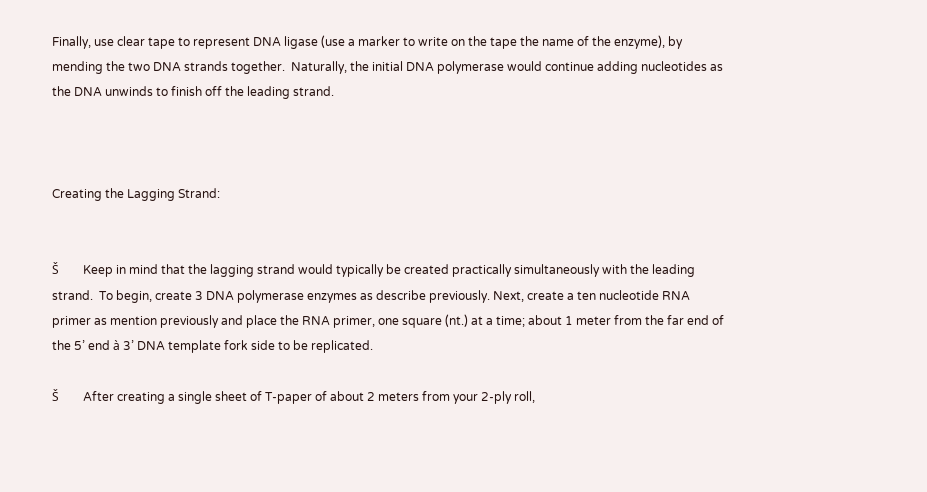Finally, use clear tape to represent DNA ligase (use a marker to write on the tape the name of the enzyme), by mending the two DNA strands together.  Naturally, the initial DNA polymerase would continue adding nucleotides as the DNA unwinds to finish off the leading strand.



Creating the Lagging Strand:


Š        Keep in mind that the lagging strand would typically be created practically simultaneously with the leading strand.  To begin, create 3 DNA polymerase enzymes as describe previously. Next, create a ten nucleotide RNA primer as mention previously and place the RNA primer, one square (nt.) at a time; about 1 meter from the far end of the 5’ end à 3’ DNA template fork side to be replicated.

Š        After creating a single sheet of T-paper of about 2 meters from your 2-ply roll,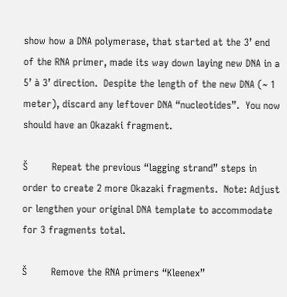show how a DNA polymerase, that started at the 3’ end of the RNA primer, made its way down laying new DNA in a 5’ à 3’ direction.  Despite the length of the new DNA (~ 1 meter), discard any leftover DNA “nucleotides”.  You now should have an Okazaki fragment.

Š        Repeat the previous “lagging strand” steps in order to create 2 more Okazaki fragments.  Note: Adjust or lengthen your original DNA template to accommodate for 3 fragments total.

Š        Remove the RNA primers “Kleenex”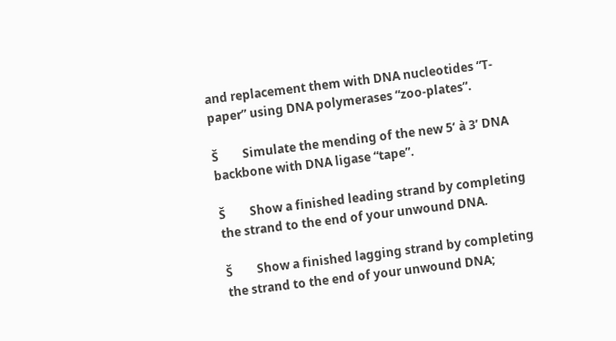and replacement them with DNA nucleotides “T-paper” using DNA polymerases “zoo-plates”.

Š        Simulate the mending of the new 5’ à 3’ DNA backbone with DNA ligase “tape”.

Š        Show a finished leading strand by completing the strand to the end of your unwound DNA.

Š        Show a finished lagging strand by completing the strand to the end of your unwound DNA;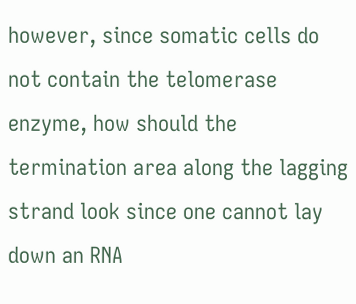however, since somatic cells do not contain the telomerase enzyme, how should the termination area along the lagging strand look since one cannot lay down an RNA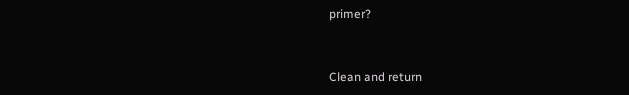primer?


Clean and return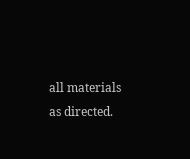all materials as directed.